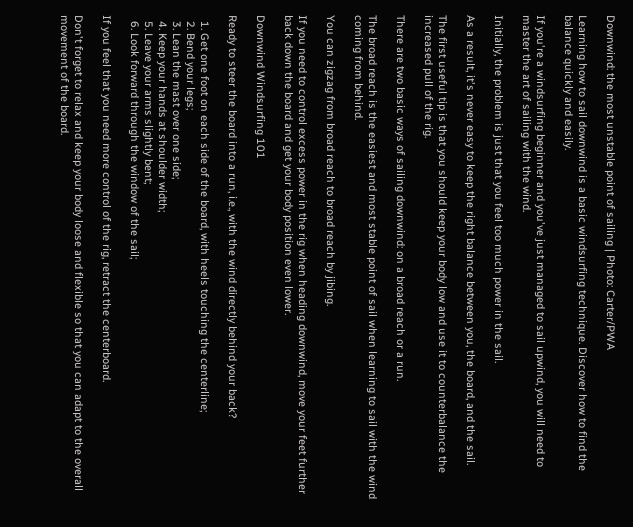Downwind: the most unstable point of sailing | Photo: Carter/PWA

Learning how to sail downwind is a basic windsurfing technique. Discover how to find the balance quickly and easily.

If you're a windsurfing beginner and you've just managed to sail upwind, you will need to master the art of sailing with the wind.

Initially, the problem is just that you feel too much power in the sail.

As a result, it's never easy to keep the right balance between you, the board, and the sail.

The first useful tip is that you should keep your body low and use it to counterbalance the increased pull of the rig.

There are two basic ways of sailing downwind: on a broad reach or a run.

The broad reach is the easiest and most stable point of sail when learning to sail with the wind coming from behind.

You can zigzag from broad reach to broad reach by jibing.

If you need to control excess power in the rig when heading downwind, move your feet further back down the board and get your body position even lower.

Downwind Windsurfing 101

Ready to steer the board into a run, i.e., with the wind directly behind your back?

  1. Get one foot on each side of the board, with heels touching the centerline;
  2. Bend your legs;
  3. Lean the mast over one side;
  4. Keep your hands at shoulder width;
  5. Leave your arms slightly bent;
  6. Look forward through the window of the sail;

If you feel that you need more control of the rig, retract the centerboard.

Don't forget to relax and keep your body loose and flexible so that you can adapt to the overall movement of the board.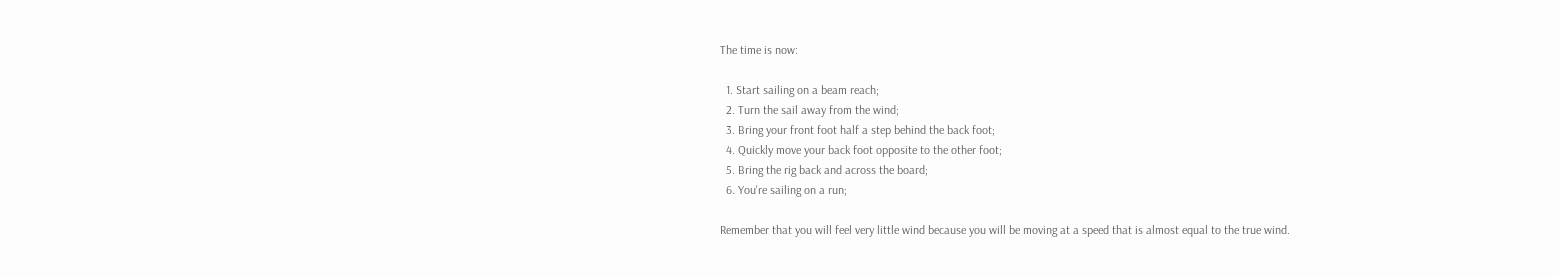The time is now:

  1. Start sailing on a beam reach;
  2. Turn the sail away from the wind;
  3. Bring your front foot half a step behind the back foot;
  4. Quickly move your back foot opposite to the other foot;
  5. Bring the rig back and across the board;
  6. You're sailing on a run;

Remember that you will feel very little wind because you will be moving at a speed that is almost equal to the true wind.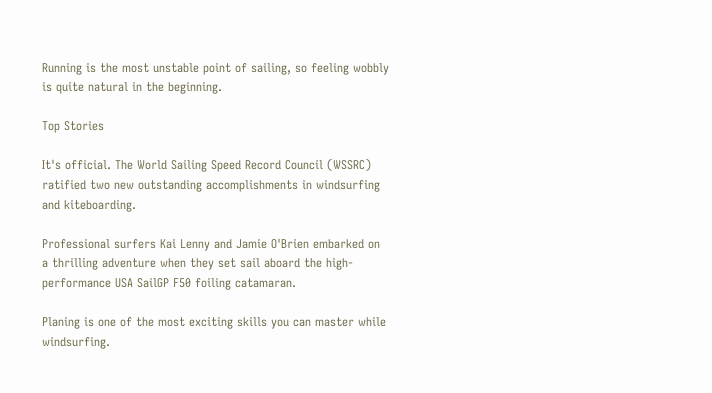Running is the most unstable point of sailing, so feeling wobbly is quite natural in the beginning.

Top Stories

It's official. The World Sailing Speed Record Council (WSSRC) ratified two new outstanding accomplishments in windsurfing and kiteboarding.

Professional surfers Kai Lenny and Jamie O'Brien embarked on a thrilling adventure when they set sail aboard the high-performance USA SailGP F50 foiling catamaran.

Planing is one of the most exciting skills you can master while windsurfing.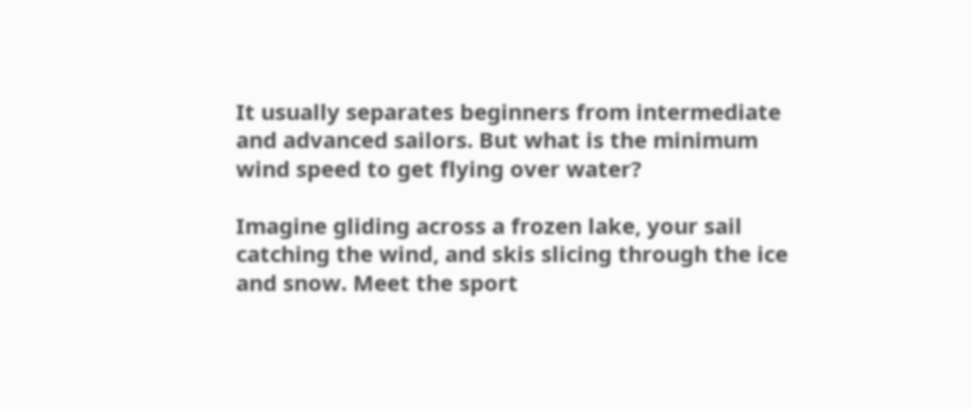It usually separates beginners from intermediate and advanced sailors. But what is the minimum wind speed to get flying over water?

Imagine gliding across a frozen lake, your sail catching the wind, and skis slicing through the ice and snow. Meet the sport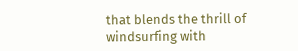that blends the thrill of windsurfing with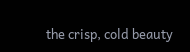the crisp, cold beauty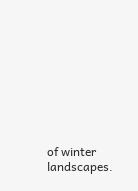of winter landscapes.